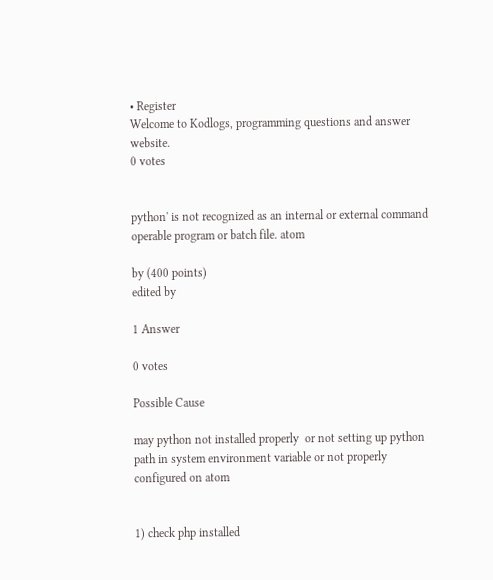• Register
Welcome to Kodlogs, programming questions and answer website.
0 votes


python' is not recognized as an internal or external command operable program or batch file. atom

by (400 points)
edited by

1 Answer

0 votes

Possible Cause

may python not installed properly  or not setting up python path in system environment variable or not properly configured on atom


1) check php installed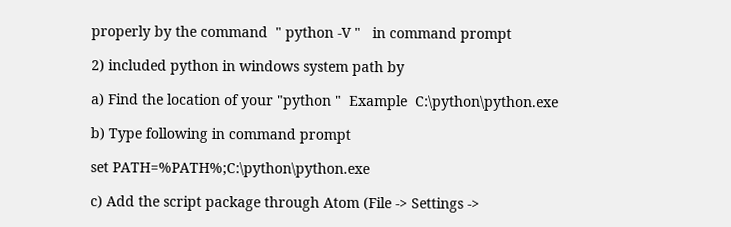properly by the command  " python -V "   in command prompt

2) included python in windows system path by

a) Find the location of your "python "  Example  C:\python\python.exe

b) Type following in command prompt

set PATH=%PATH%;C:\python\python.exe

c) Add the script package through Atom (File -> Settings ->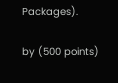Packages).

by (500 points)